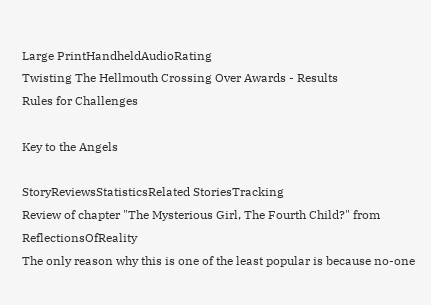Large PrintHandheldAudioRating
Twisting The Hellmouth Crossing Over Awards - Results
Rules for Challenges

Key to the Angels

StoryReviewsStatisticsRelated StoriesTracking
Review of chapter "The Mysterious Girl, The Fourth Child?" from ReflectionsOfReality
The only reason why this is one of the least popular is because no-one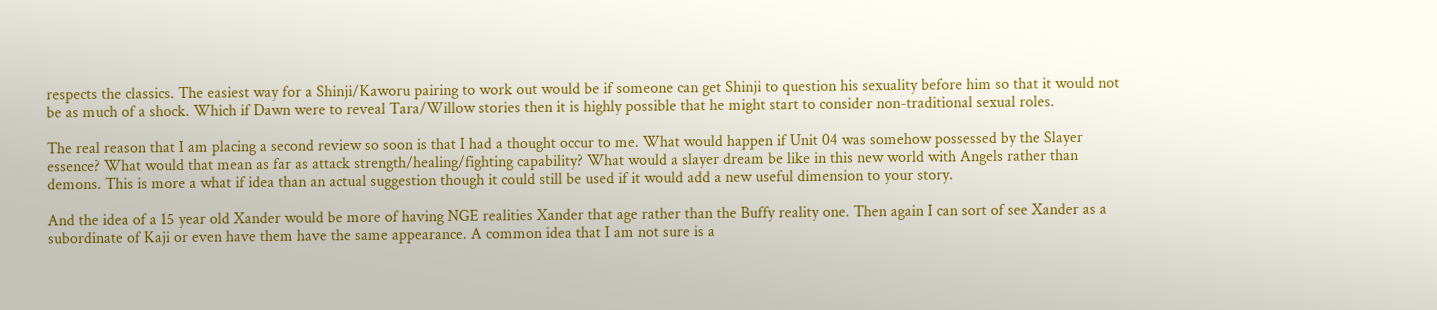respects the classics. The easiest way for a Shinji/Kaworu pairing to work out would be if someone can get Shinji to question his sexuality before him so that it would not be as much of a shock. Which if Dawn were to reveal Tara/Willow stories then it is highly possible that he might start to consider non-traditional sexual roles.

The real reason that I am placing a second review so soon is that I had a thought occur to me. What would happen if Unit 04 was somehow possessed by the Slayer essence? What would that mean as far as attack strength/healing/fighting capability? What would a slayer dream be like in this new world with Angels rather than demons. This is more a what if idea than an actual suggestion though it could still be used if it would add a new useful dimension to your story.

And the idea of a 15 year old Xander would be more of having NGE realities Xander that age rather than the Buffy reality one. Then again I can sort of see Xander as a subordinate of Kaji or even have them have the same appearance. A common idea that I am not sure is a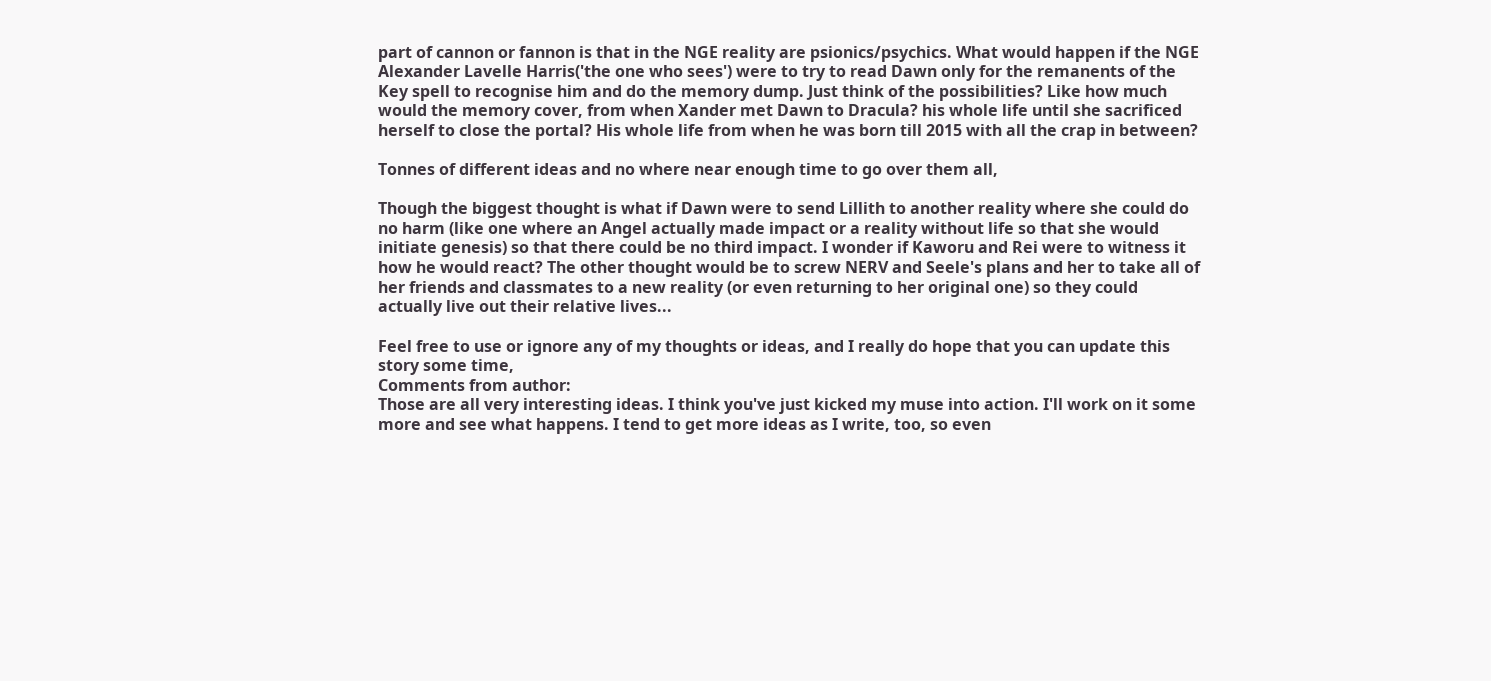part of cannon or fannon is that in the NGE reality are psionics/psychics. What would happen if the NGE Alexander Lavelle Harris('the one who sees') were to try to read Dawn only for the remanents of the Key spell to recognise him and do the memory dump. Just think of the possibilities? Like how much would the memory cover, from when Xander met Dawn to Dracula? his whole life until she sacrificed herself to close the portal? His whole life from when he was born till 2015 with all the crap in between?

Tonnes of different ideas and no where near enough time to go over them all,

Though the biggest thought is what if Dawn were to send Lillith to another reality where she could do no harm (like one where an Angel actually made impact or a reality without life so that she would initiate genesis) so that there could be no third impact. I wonder if Kaworu and Rei were to witness it how he would react? The other thought would be to screw NERV and Seele's plans and her to take all of her friends and classmates to a new reality (or even returning to her original one) so they could actually live out their relative lives...

Feel free to use or ignore any of my thoughts or ideas, and I really do hope that you can update this story some time,
Comments from author:
Those are all very interesting ideas. I think you've just kicked my muse into action. I'll work on it some more and see what happens. I tend to get more ideas as I write, too, so even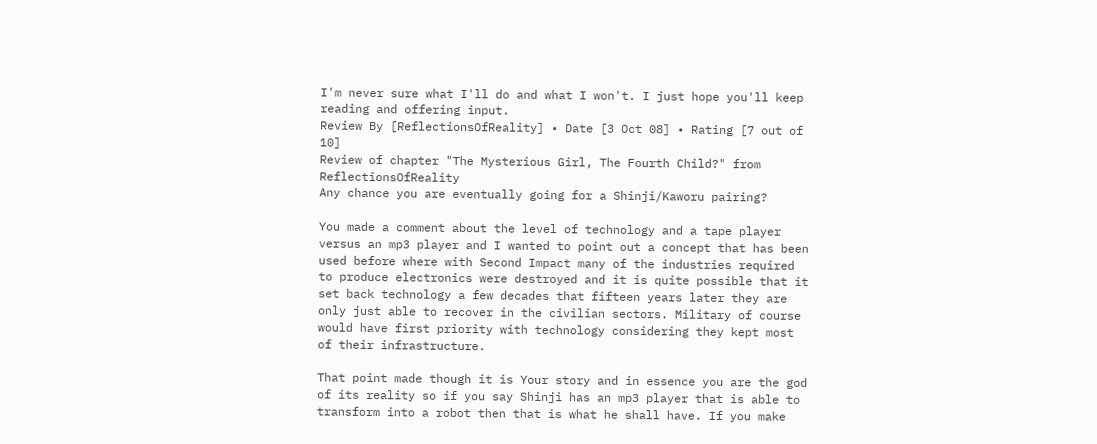I'm never sure what I'll do and what I won't. I just hope you'll keep reading and offering input.
Review By [ReflectionsOfReality] • Date [3 Oct 08] • Rating [7 out of 10]
Review of chapter "The Mysterious Girl, The Fourth Child?" from ReflectionsOfReality
Any chance you are eventually going for a Shinji/Kaworu pairing?

You made a comment about the level of technology and a tape player versus an mp3 player and I wanted to point out a concept that has been used before where with Second Impact many of the industries required to produce electronics were destroyed and it is quite possible that it set back technology a few decades that fifteen years later they are only just able to recover in the civilian sectors. Military of course would have first priority with technology considering they kept most of their infrastructure.

That point made though it is Your story and in essence you are the god of its reality so if you say Shinji has an mp3 player that is able to transform into a robot then that is what he shall have. If you make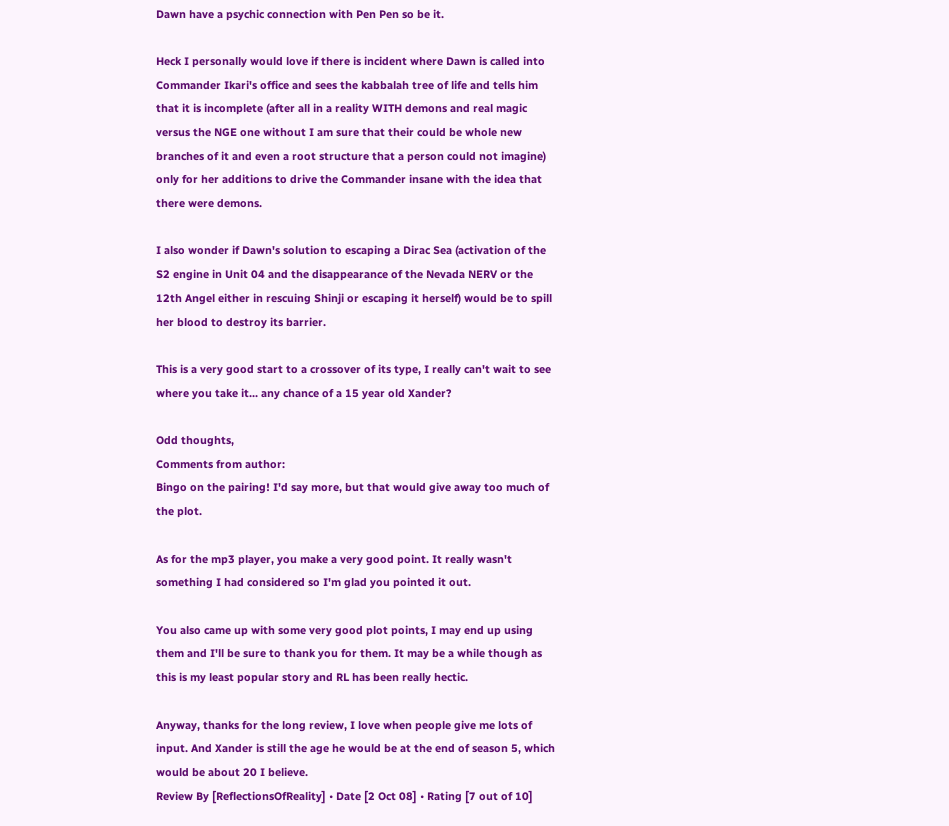Dawn have a psychic connection with Pen Pen so be it.

Heck I personally would love if there is incident where Dawn is called into Commander Ikari's office and sees the kabbalah tree of life and tells him that it is incomplete (after all in a reality WITH demons and real magic versus the NGE one without I am sure that their could be whole new branches of it and even a root structure that a person could not imagine) only for her additions to drive the Commander insane with the idea that there were demons.

I also wonder if Dawn's solution to escaping a Dirac Sea (activation of the S2 engine in Unit 04 and the disappearance of the Nevada NERV or the 12th Angel either in rescuing Shinji or escaping it herself) would be to spill her blood to destroy its barrier.

This is a very good start to a crossover of its type, I really can't wait to see where you take it... any chance of a 15 year old Xander?

Odd thoughts,
Comments from author:
Bingo on the pairing! I'd say more, but that would give away too much of the plot.

As for the mp3 player, you make a very good point. It really wasn't something I had considered so I'm glad you pointed it out.

You also came up with some very good plot points, I may end up using them and I'll be sure to thank you for them. It may be a while though as this is my least popular story and RL has been really hectic.

Anyway, thanks for the long review, I love when people give me lots of input. And Xander is still the age he would be at the end of season 5, which would be about 20 I believe.
Review By [ReflectionsOfReality] • Date [2 Oct 08] • Rating [7 out of 10]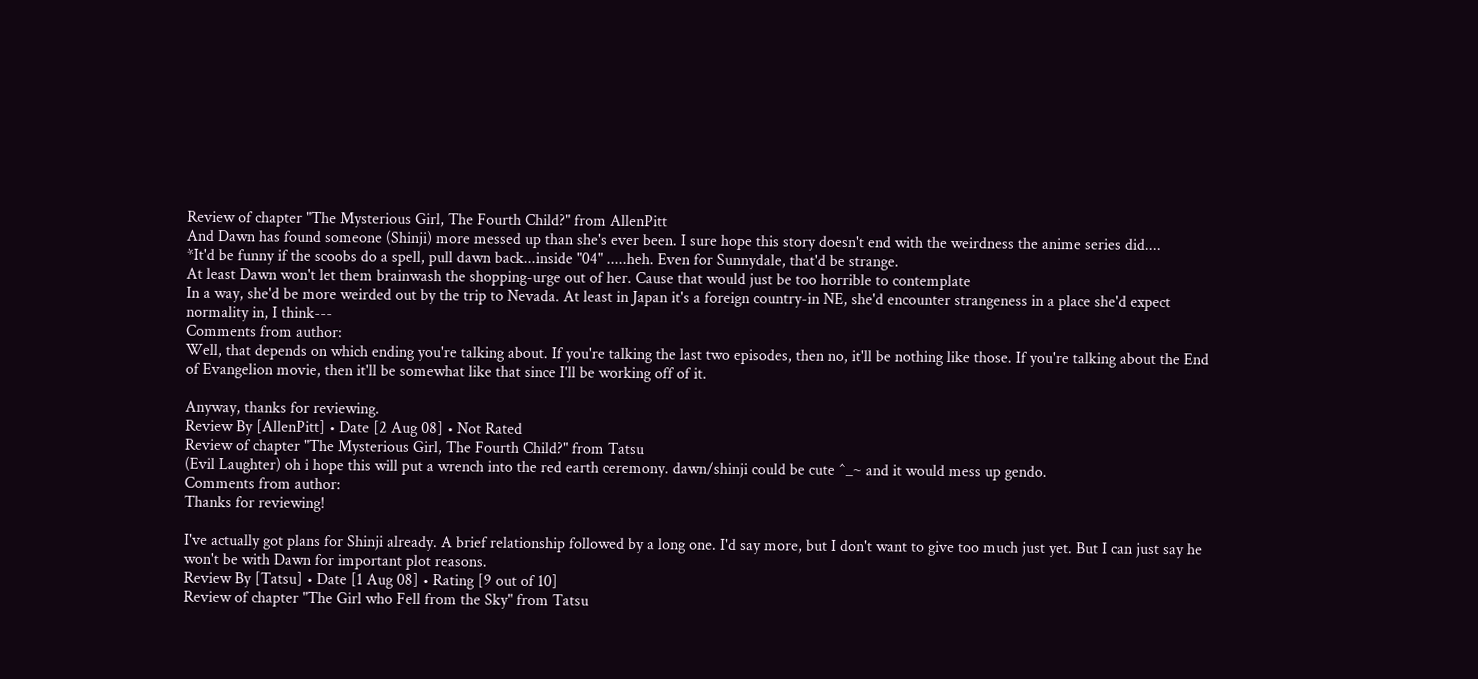Review of chapter "The Mysterious Girl, The Fourth Child?" from AllenPitt
And Dawn has found someone (Shinji) more messed up than she's ever been. I sure hope this story doesn't end with the weirdness the anime series did....
*It'd be funny if the scoobs do a spell, pull dawn back...inside "04" .....heh. Even for Sunnydale, that'd be strange.
At least Dawn won't let them brainwash the shopping-urge out of her. Cause that would just be too horrible to contemplate
In a way, she'd be more weirded out by the trip to Nevada. At least in Japan it's a foreign country-in NE, she'd encounter strangeness in a place she'd expect normality in, I think---
Comments from author:
Well, that depends on which ending you're talking about. If you're talking the last two episodes, then no, it'll be nothing like those. If you're talking about the End of Evangelion movie, then it'll be somewhat like that since I'll be working off of it.

Anyway, thanks for reviewing.
Review By [AllenPitt] • Date [2 Aug 08] • Not Rated
Review of chapter "The Mysterious Girl, The Fourth Child?" from Tatsu
(Evil Laughter) oh i hope this will put a wrench into the red earth ceremony. dawn/shinji could be cute ^_~ and it would mess up gendo.
Comments from author:
Thanks for reviewing!

I've actually got plans for Shinji already. A brief relationship followed by a long one. I'd say more, but I don't want to give too much just yet. But I can just say he won't be with Dawn for important plot reasons.
Review By [Tatsu] • Date [1 Aug 08] • Rating [9 out of 10]
Review of chapter "The Girl who Fell from the Sky" from Tatsu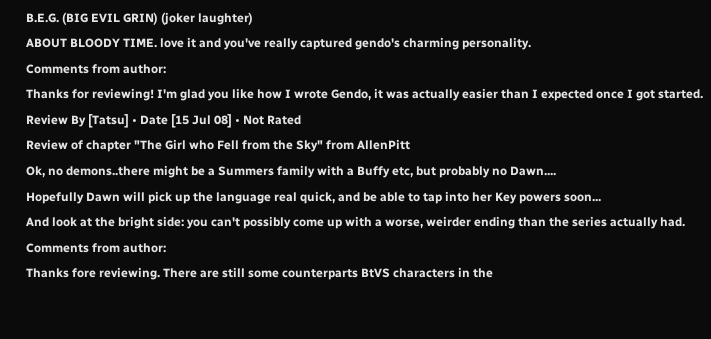B.E.G. (BIG EVIL GRIN) (joker laughter)
ABOUT BLOODY TIME. love it and you've really captured gendo's charming personality.
Comments from author:
Thanks for reviewing! I'm glad you like how I wrote Gendo, it was actually easier than I expected once I got started.
Review By [Tatsu] • Date [15 Jul 08] • Not Rated
Review of chapter "The Girl who Fell from the Sky" from AllenPitt
Ok, no demons..there might be a Summers family with a Buffy etc, but probably no Dawn....
Hopefully Dawn will pick up the language real quick, and be able to tap into her Key powers soon...
And look at the bright side: you can't possibly come up with a worse, weirder ending than the series actually had.
Comments from author:
Thanks fore reviewing. There are still some counterparts BtVS characters in the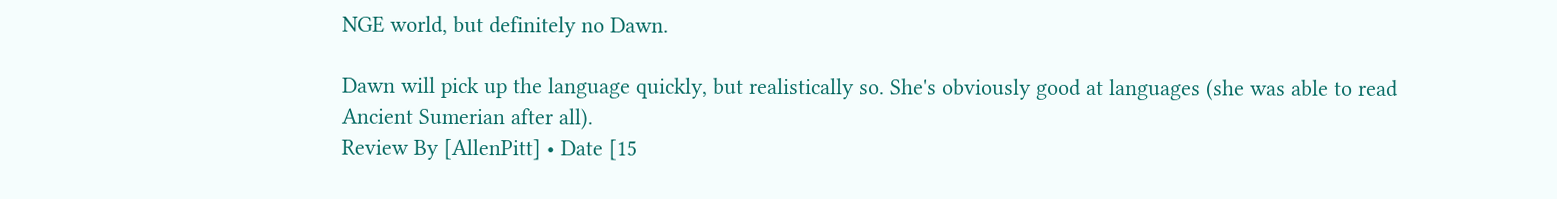NGE world, but definitely no Dawn.

Dawn will pick up the language quickly, but realistically so. She's obviously good at languages (she was able to read Ancient Sumerian after all).
Review By [AllenPitt] • Date [15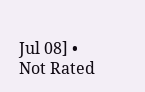Jul 08] • Not Rated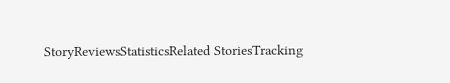StoryReviewsStatisticsRelated StoriesTracking